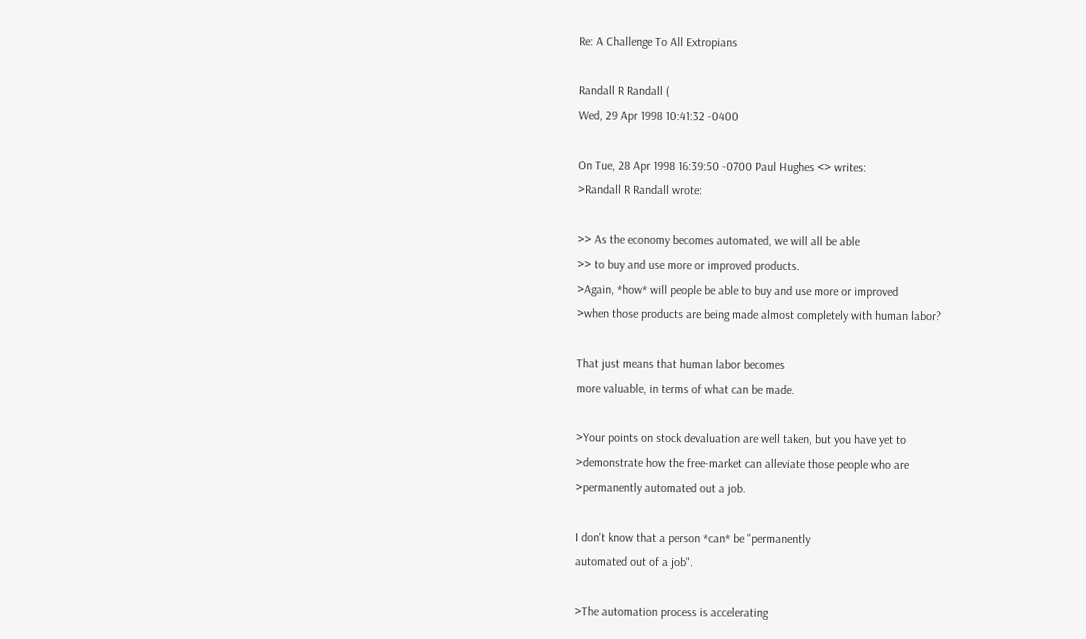Re: A Challenge To All Extropians

Randall R Randall (
Wed, 29 Apr 1998 10:41:32 -0400

On Tue, 28 Apr 1998 16:39:50 -0700 Paul Hughes <> writes:
>Randall R Randall wrote:

>> As the economy becomes automated, we will all be able
>> to buy and use more or improved products.
>Again, *how* will people be able to buy and use more or improved
>when those products are being made almost completely with human labor?

That just means that human labor becomes
more valuable, in terms of what can be made.

>Your points on stock devaluation are well taken, but you have yet to
>demonstrate how the free-market can alleviate those people who are
>permanently automated out a job.

I don't know that a person *can* be "permanently
automated out of a job".

>The automation process is accelerating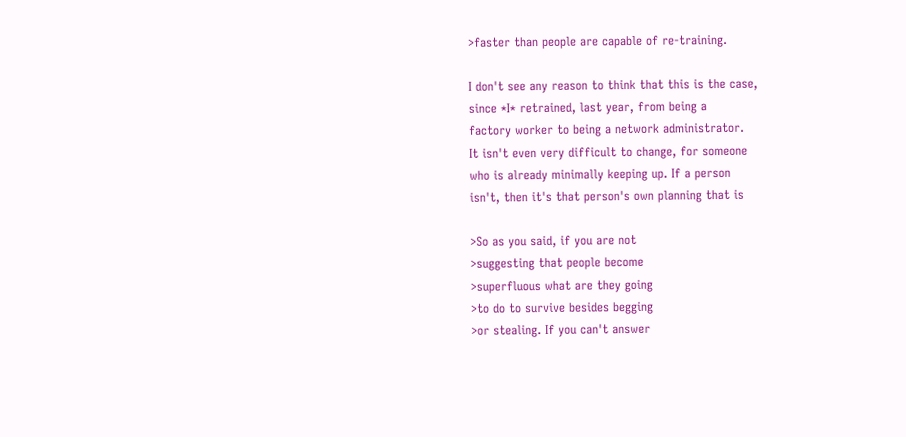>faster than people are capable of re-training.

I don't see any reason to think that this is the case,
since *I* retrained, last year, from being a
factory worker to being a network administrator.
It isn't even very difficult to change, for someone
who is already minimally keeping up. If a person
isn't, then it's that person's own planning that is

>So as you said, if you are not
>suggesting that people become
>superfluous what are they going
>to do to survive besides begging
>or stealing. If you can't answer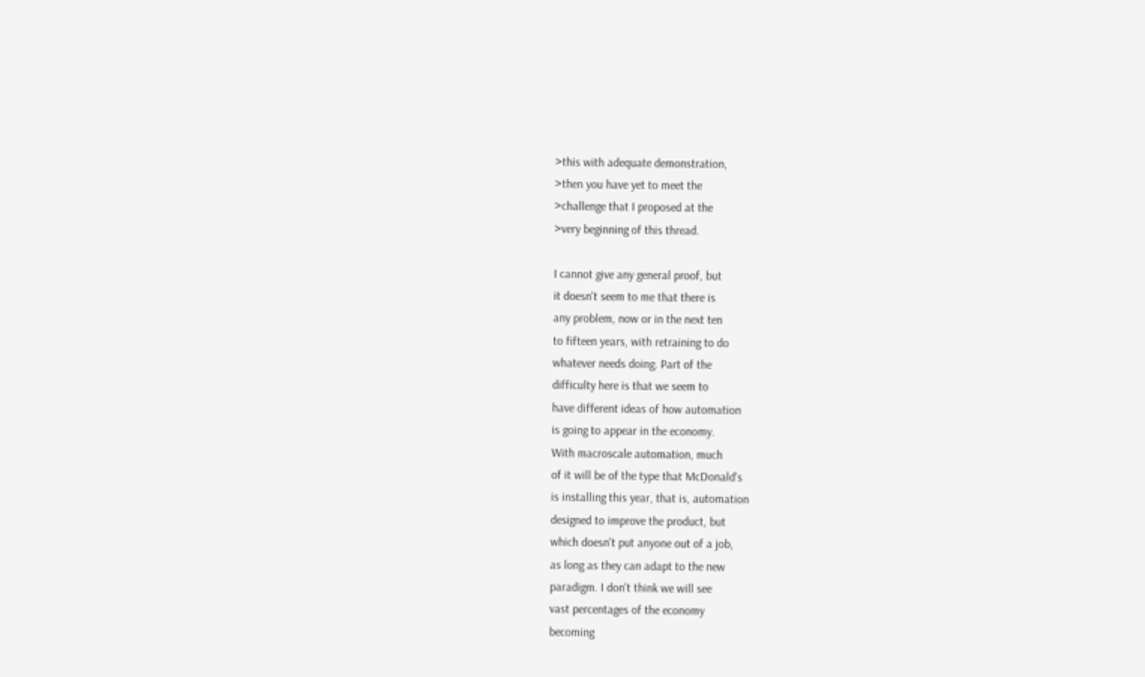>this with adequate demonstration,
>then you have yet to meet the
>challenge that I proposed at the
>very beginning of this thread.

I cannot give any general proof, but
it doesn't seem to me that there is
any problem, now or in the next ten
to fifteen years, with retraining to do
whatever needs doing. Part of the
difficulty here is that we seem to
have different ideas of how automation
is going to appear in the economy.
With macroscale automation, much
of it will be of the type that McDonald's
is installing this year, that is, automation
designed to improve the product, but
which doesn't put anyone out of a job,
as long as they can adapt to the new
paradigm. I don't think we will see
vast percentages of the economy
becoming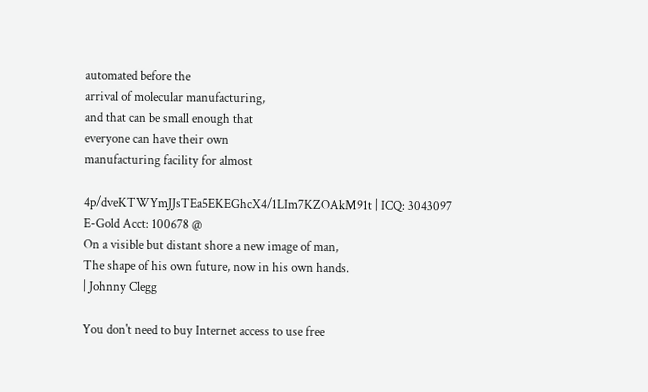automated before the
arrival of molecular manufacturing,
and that can be small enough that
everyone can have their own
manufacturing facility for almost

4p/dveKTWYmJJsTEa5EKEGhcX4/1LIm7KZOAkM91t | ICQ: 3043097
E-Gold Acct: 100678 @
On a visible but distant shore a new image of man,
The shape of his own future, now in his own hands.
| Johnny Clegg

You don't need to buy Internet access to use free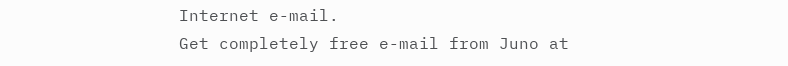Internet e-mail.
Get completely free e-mail from Juno at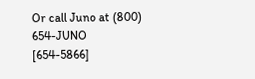Or call Juno at (800) 654-JUNO [654-5866]